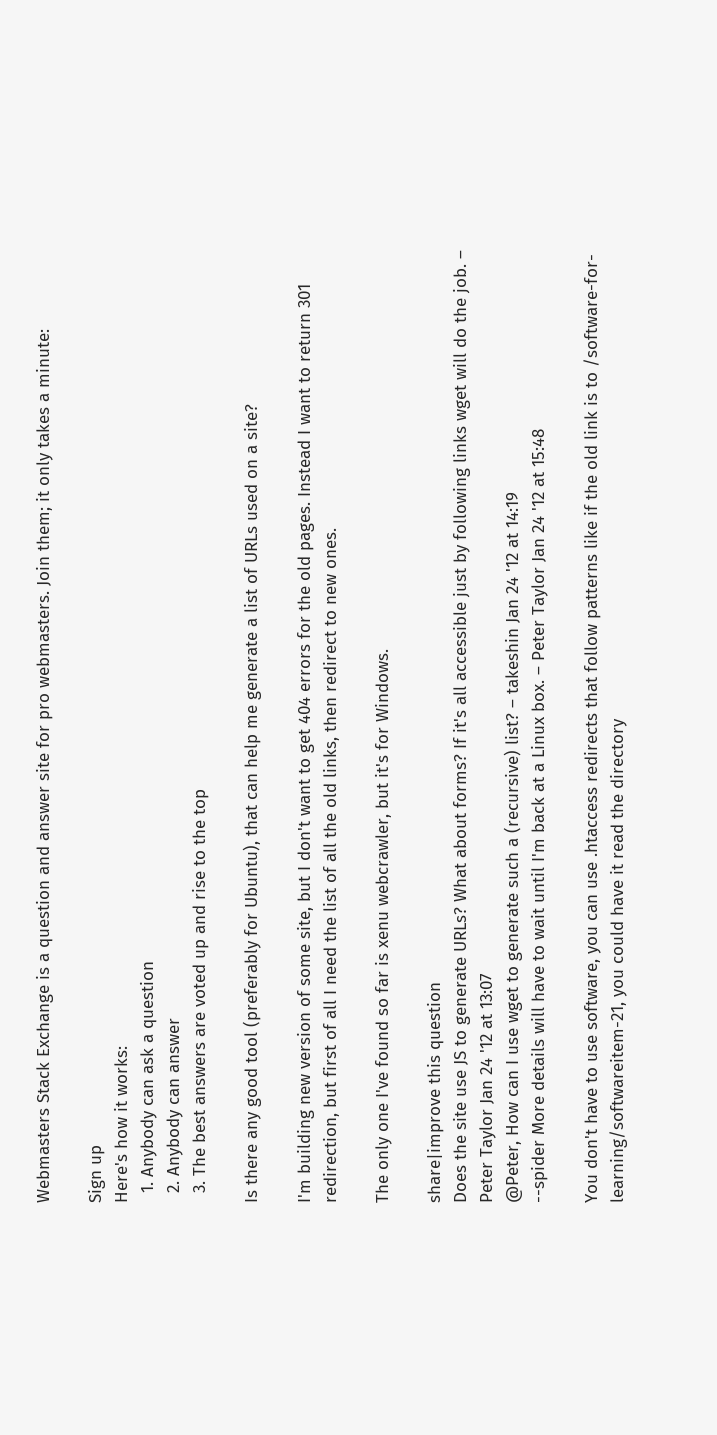Webmasters Stack Exchange is a question and answer site for pro webmasters. Join them; it only takes a minute:

Sign up
Here's how it works:
  1. Anybody can ask a question
  2. Anybody can answer
  3. The best answers are voted up and rise to the top

Is there any good tool (preferably for Ubuntu), that can help me generate a list of URLs used on a site?

I'm building new version of some site, but I don't want to get 404 errors for the old pages. Instead I want to return 301 redirection, but first of all I need the list of all the old links, then redirect to new ones.

The only one I've found so far is xenu webcrawler, but it's for Windows.

share|improve this question
Does the site use JS to generate URLs? What about forms? If it's all accessible just by following links wget will do the job. – Peter Taylor Jan 24 '12 at 13:07
@Peter, How can I use wget to generate such a (recursive) list? – takeshin Jan 24 '12 at 14:19
--spider More details will have to wait until I'm back at a Linux box. – Peter Taylor Jan 24 '12 at 15:48

You don't have to use software, you can use .htaccess redirects that follow patterns like if the old link is to /software-for-learning/softwareitem-21, you could have it read the directory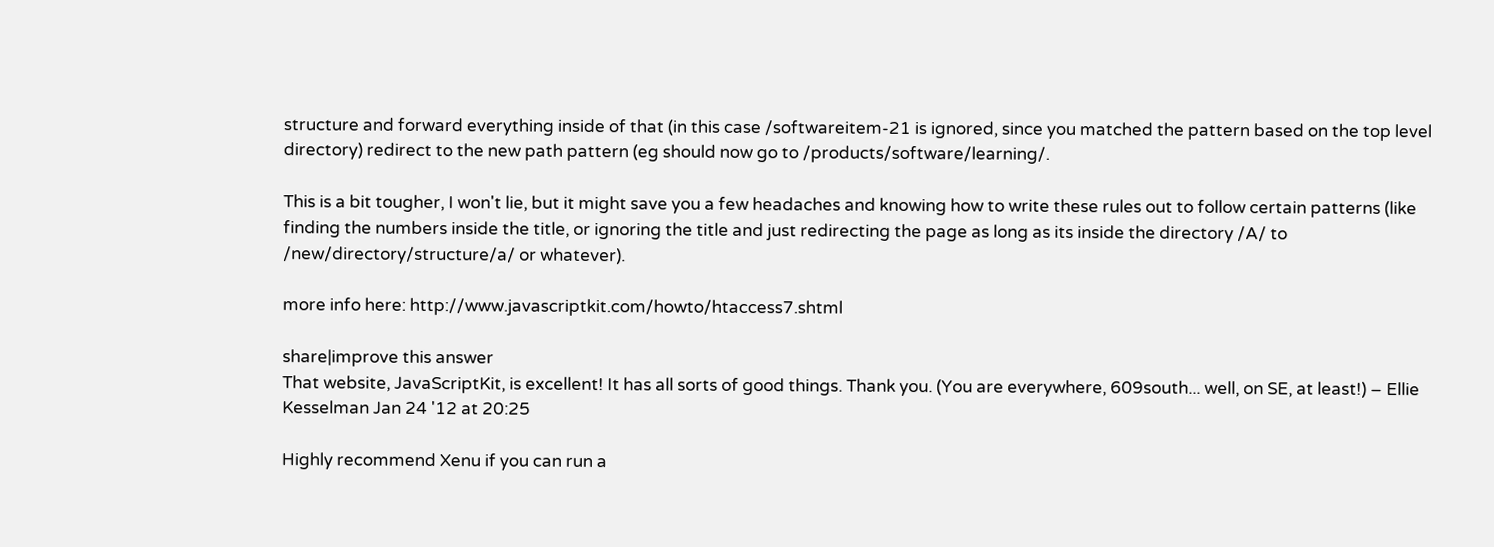structure and forward everything inside of that (in this case /softwareitem-21 is ignored, since you matched the pattern based on the top level directory) redirect to the new path pattern (eg should now go to /products/software/learning/.

This is a bit tougher, I won't lie, but it might save you a few headaches and knowing how to write these rules out to follow certain patterns (like finding the numbers inside the title, or ignoring the title and just redirecting the page as long as its inside the directory /A/ to /new/directory/structure/a/ or whatever).

more info here: http://www.javascriptkit.com/howto/htaccess7.shtml

share|improve this answer
That website, JavaScriptKit, is excellent! It has all sorts of good things. Thank you. (You are everywhere, 609south... well, on SE, at least!) – Ellie Kesselman Jan 24 '12 at 20:25

Highly recommend Xenu if you can run a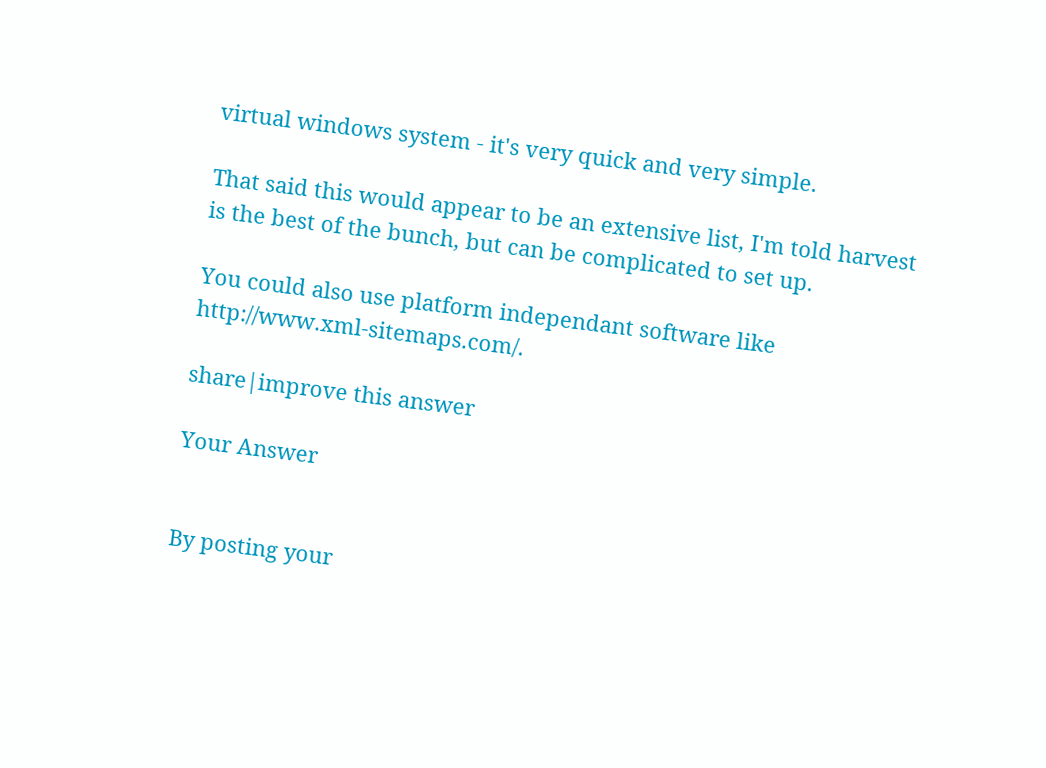virtual windows system - it's very quick and very simple.

That said this would appear to be an extensive list, I'm told harvest is the best of the bunch, but can be complicated to set up.

You could also use platform independant software like http://www.xml-sitemaps.com/.

share|improve this answer

Your Answer


By posting your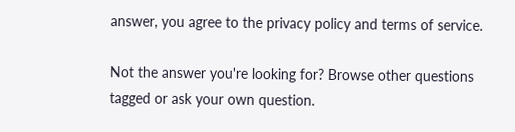answer, you agree to the privacy policy and terms of service.

Not the answer you're looking for? Browse other questions tagged or ask your own question.